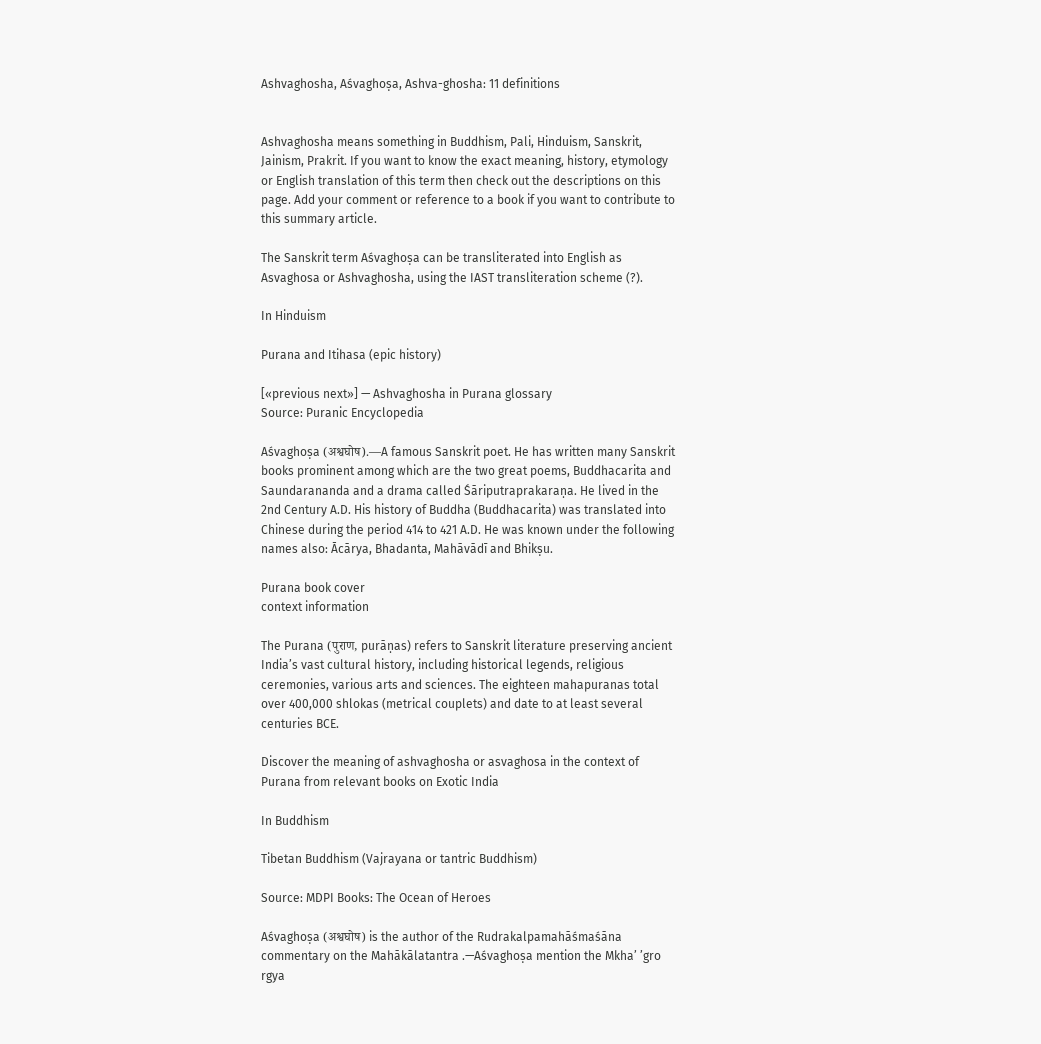Ashvaghosha, Aśvaghoṣa, Ashva-ghosha: 11 definitions


Ashvaghosha means something in Buddhism, Pali, Hinduism, Sanskrit, Jainism, Prakrit. If you want to know the exact meaning, history, etymology or English translation of this term then check out the descriptions on this page. Add your comment or reference to a book if you want to contribute to this summary article.

The Sanskrit term Aśvaghoṣa can be transliterated into English as Asvaghosa or Ashvaghosha, using the IAST transliteration scheme (?).

In Hinduism

Purana and Itihasa (epic history)

[«previous next»] — Ashvaghosha in Purana glossary
Source: Puranic Encyclopedia

Aśvaghoṣa (अश्वघोष).—A famous Sanskrit poet. He has written many Sanskrit books prominent among which are the two great poems, Buddhacarita and Saundarananda and a drama called Śāriputraprakaraṇa. He lived in the 2nd Century A.D. His history of Buddha (Buddhacarita) was translated into Chinese during the period 414 to 421 A.D. He was known under the following names also: Ācārya, Bhadanta, Mahāvādī and Bhikṣu.

Purana book cover
context information

The Purana (पुराण, purāṇas) refers to Sanskrit literature preserving ancient India’s vast cultural history, including historical legends, religious ceremonies, various arts and sciences. The eighteen mahapuranas total over 400,000 shlokas (metrical couplets) and date to at least several centuries BCE.

Discover the meaning of ashvaghosha or asvaghosa in the context of Purana from relevant books on Exotic India

In Buddhism

Tibetan Buddhism (Vajrayana or tantric Buddhism)

Source: MDPI Books: The Ocean of Heroes

Aśvaghoṣa (अश्वघोष) is the author of the Rudrakalpamahāśmaśāna commentary on the Mahākālatantra .—Aśvaghoṣa mention the Mkha’ ’gro rgya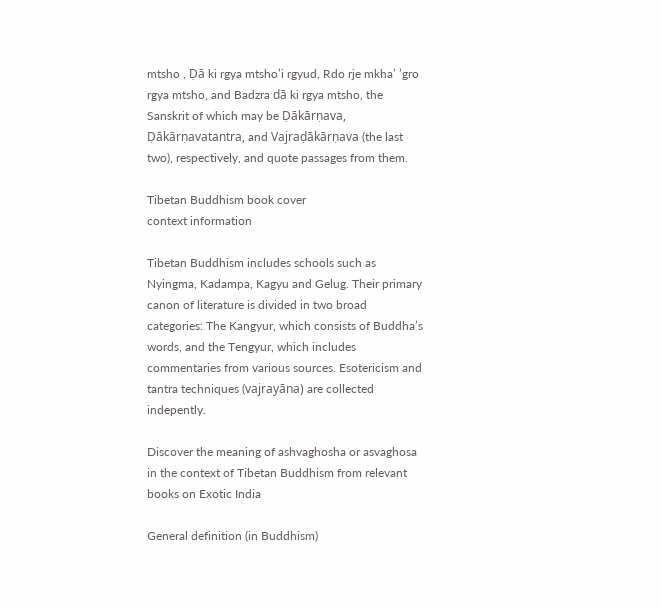mtsho , Ḍā ki rgya mtsho’i rgyud, Rdo rje mkha’ ’gro rgya mtsho, and Badzra dā ki rgya mtsho, the Sanskrit of which may be Ḍākārṇava, Ḍākārṇavatantra, and Vajraḍākārṇava (the last two), respectively, and quote passages from them.

Tibetan Buddhism book cover
context information

Tibetan Buddhism includes schools such as Nyingma, Kadampa, Kagyu and Gelug. Their primary canon of literature is divided in two broad categories: The Kangyur, which consists of Buddha’s words, and the Tengyur, which includes commentaries from various sources. Esotericism and tantra techniques (vajrayāna) are collected indepently.

Discover the meaning of ashvaghosha or asvaghosa in the context of Tibetan Buddhism from relevant books on Exotic India

General definition (in Buddhism)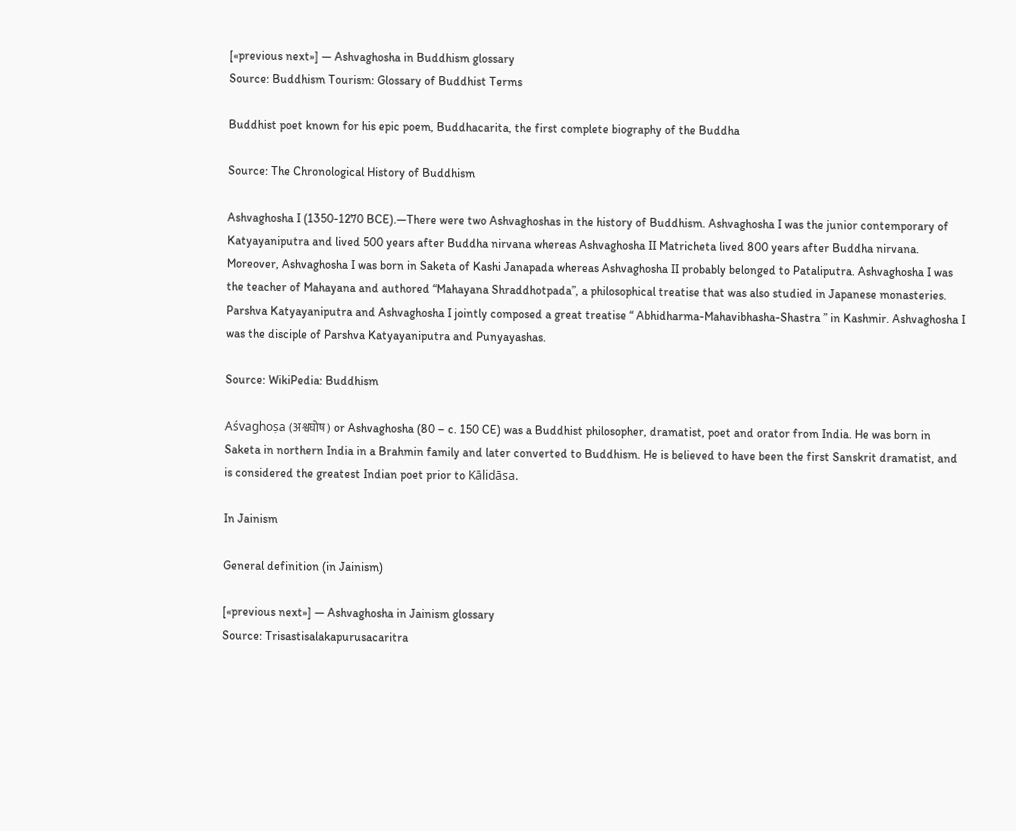[«previous next»] — Ashvaghosha in Buddhism glossary
Source: Buddhism Tourism: Glossary of Buddhist Terms

Buddhist poet known for his epic poem, Buddhacarita, the first complete biography of the Buddha

Source: The Chronological History of Buddhism

Ashvaghosha I (1350-1270 BCE).—There were two Ashvaghoshas in the history of Buddhism. Ashvaghosha I was the junior contemporary of Katyayaniputra and lived 500 years after Buddha nirvana whereas Ashvaghosha II Matricheta lived 800 years after Buddha nirvana. Moreover, Ashvaghosha I was born in Saketa of Kashi Janapada whereas Ashvaghosha II probably belonged to Pataliputra. Ashvaghosha I was the teacher of Mahayana and authored “Mahayana Shraddhotpada”, a philosophical treatise that was also studied in Japanese monasteries. Parshva Katyayaniputra and Ashvaghosha I jointly composed a great treatise “ Abhidharma-Mahavibhasha-Shastra ” in Kashmir. Ashvaghosha I was the disciple of Parshva Katyayaniputra and Punyayashas.

Source: WikiPedia: Buddhism

Aśvaghoṣa (अश्वघोष) or Ashvaghosha (80 – c. 150 CE) was a Buddhist philosopher, dramatist, poet and orator from India. He was born in Saketa in northern India in a Brahmin family and later converted to Buddhism. He is believed to have been the first Sanskrit dramatist, and is considered the greatest Indian poet prior to Kālidāsa.

In Jainism

General definition (in Jainism)

[«previous next»] — Ashvaghosha in Jainism glossary
Source: Trisastisalakapurusacaritra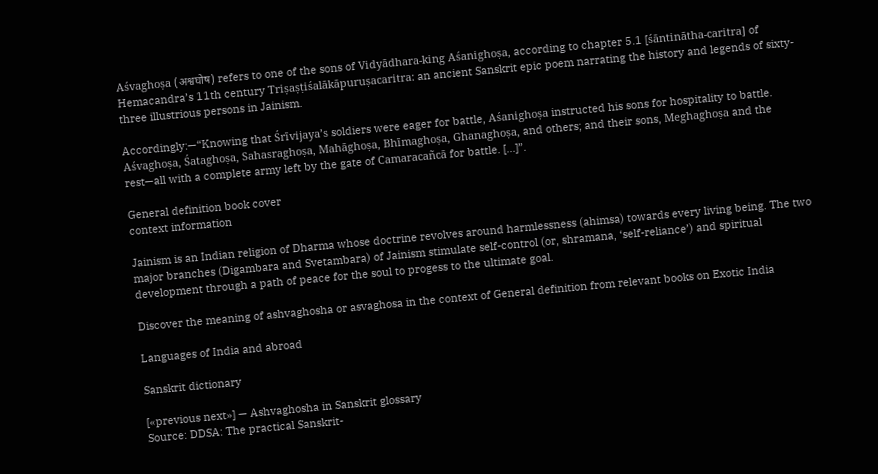Aśvaghoṣa (अश्वघोष) refers to one of the sons of Vidyādhara-king Aśanighoṣa, according to chapter 5.1 [śāntinātha-caritra] of Hemacandra’s 11th century Triṣaṣṭiśalākāpuruṣacaritra: an ancient Sanskrit epic poem narrating the history and legends of sixty-three illustrious persons in Jainism.

Accordingly:—“Knowing that Śrīvijaya’s soldiers were eager for battle, Aśanighoṣa instructed his sons for hospitality to battle. Aśvaghoṣa, Śataghoṣa, Sahasraghoṣa, Mahāghoṣa, Bhīmaghoṣa, Ghanaghoṣa, and others; and their sons, Meghaghoṣa and the rest—all with a complete army left by the gate of Camaracañcā for battle. [...]”.

General definition book cover
context information

Jainism is an Indian religion of Dharma whose doctrine revolves around harmlessness (ahimsa) towards every living being. The two major branches (Digambara and Svetambara) of Jainism stimulate self-control (or, shramana, ‘self-reliance’) and spiritual development through a path of peace for the soul to progess to the ultimate goal.

Discover the meaning of ashvaghosha or asvaghosa in the context of General definition from relevant books on Exotic India

Languages of India and abroad

Sanskrit dictionary

[«previous next»] — Ashvaghosha in Sanskrit glossary
Source: DDSA: The practical Sanskrit-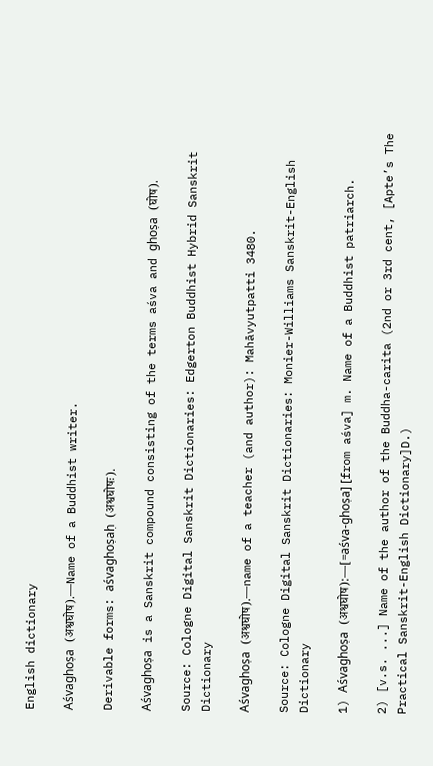English dictionary

Aśvaghoṣa (अश्वघोष).—Name of a Buddhist writer.

Derivable forms: aśvaghoṣaḥ (अश्वघोषः).

Aśvaghoṣa is a Sanskrit compound consisting of the terms aśva and ghoṣa (घोष).

Source: Cologne Digital Sanskrit Dictionaries: Edgerton Buddhist Hybrid Sanskrit Dictionary

Aśvaghoṣa (अश्वघोष).—name of a teacher (and author): Mahāvyutpatti 3480.

Source: Cologne Digital Sanskrit Dictionaries: Monier-Williams Sanskrit-English Dictionary

1) Aśvaghoṣa (अश्वघोष):—[=aśva-ghoṣa] [from aśva] m. Name of a Buddhist patriarch.

2) [v.s. ...] Name of the author of the Buddha-carita (2nd or 3rd cent, [Apte’s The Practical Sanskrit-English Dictionary]D.)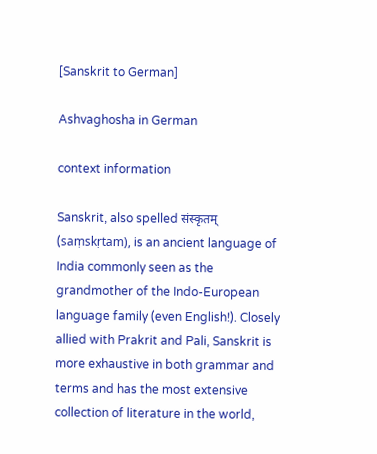[Sanskrit to German]

Ashvaghosha in German

context information

Sanskrit, also spelled संस्कृतम् (saṃskṛtam), is an ancient language of India commonly seen as the grandmother of the Indo-European language family (even English!). Closely allied with Prakrit and Pali, Sanskrit is more exhaustive in both grammar and terms and has the most extensive collection of literature in the world,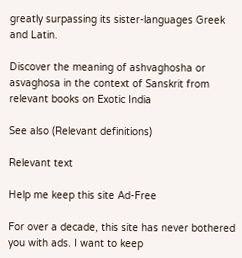greatly surpassing its sister-languages Greek and Latin.

Discover the meaning of ashvaghosha or asvaghosa in the context of Sanskrit from relevant books on Exotic India

See also (Relevant definitions)

Relevant text

Help me keep this site Ad-Free

For over a decade, this site has never bothered you with ads. I want to keep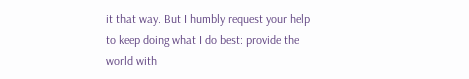it that way. But I humbly request your help to keep doing what I do best: provide the world with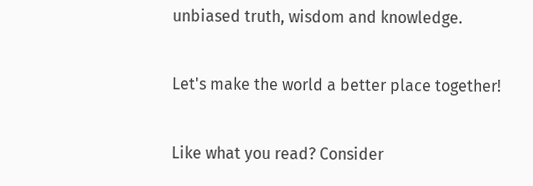unbiased truth, wisdom and knowledge.

Let's make the world a better place together!

Like what you read? Consider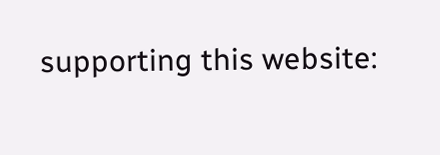supporting this website: